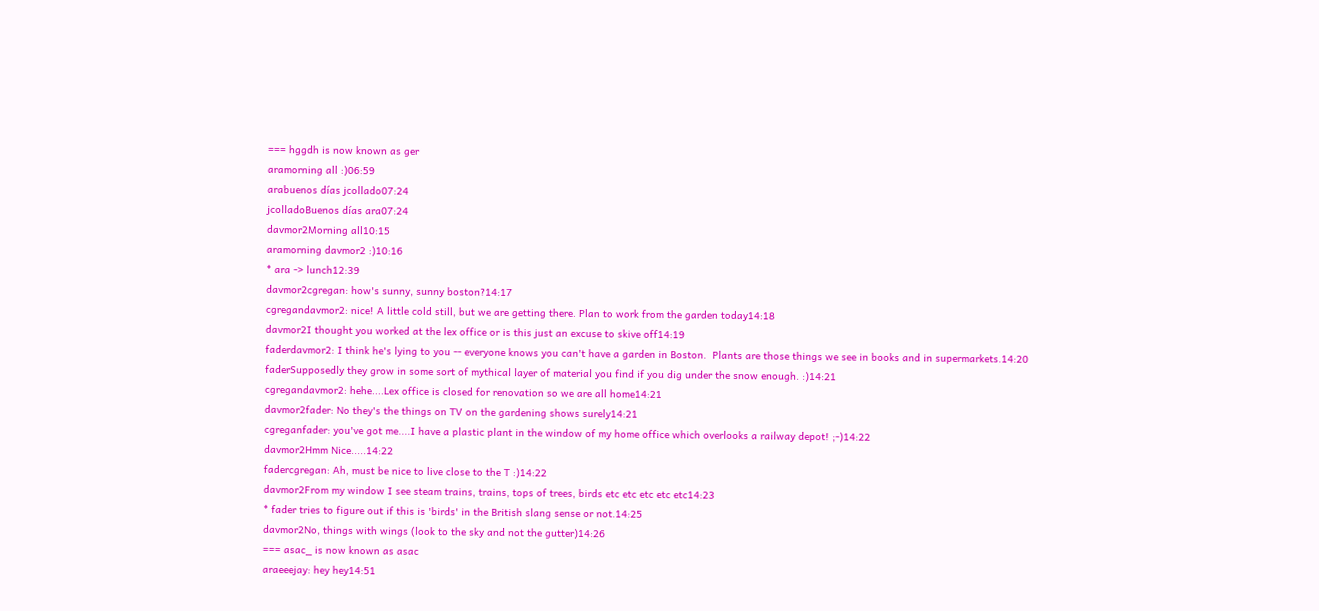=== hggdh is now known as ger
aramorning all :)06:59
arabuenos días jcollado07:24
jcolladoBuenos días ara07:24
davmor2Morning all10:15
aramorning davmor2 :)10:16
* ara -> lunch12:39
davmor2cgregan: how's sunny, sunny boston?14:17
cgregandavmor2: nice! A little cold still, but we are getting there. Plan to work from the garden today14:18
davmor2I thought you worked at the lex office or is this just an excuse to skive off14:19
faderdavmor2: I think he's lying to you -- everyone knows you can't have a garden in Boston.  Plants are those things we see in books and in supermarkets.14:20
faderSupposedly they grow in some sort of mythical layer of material you find if you dig under the snow enough. :)14:21
cgregandavmor2: hehe....Lex office is closed for renovation so we are all home14:21
davmor2fader: No they's the things on TV on the gardening shows surely14:21
cgreganfader: you've got me....I have a plastic plant in the window of my home office which overlooks a railway depot! ;-)14:22
davmor2Hmm Nice.....14:22
fadercgregan: Ah, must be nice to live close to the T :)14:22
davmor2From my window I see steam trains, trains, tops of trees, birds etc etc etc etc etc14:23
* fader tries to figure out if this is 'birds' in the British slang sense or not.14:25
davmor2No, things with wings (look to the sky and not the gutter)14:26
=== asac_ is now known as asac
araeeejay: hey hey14:51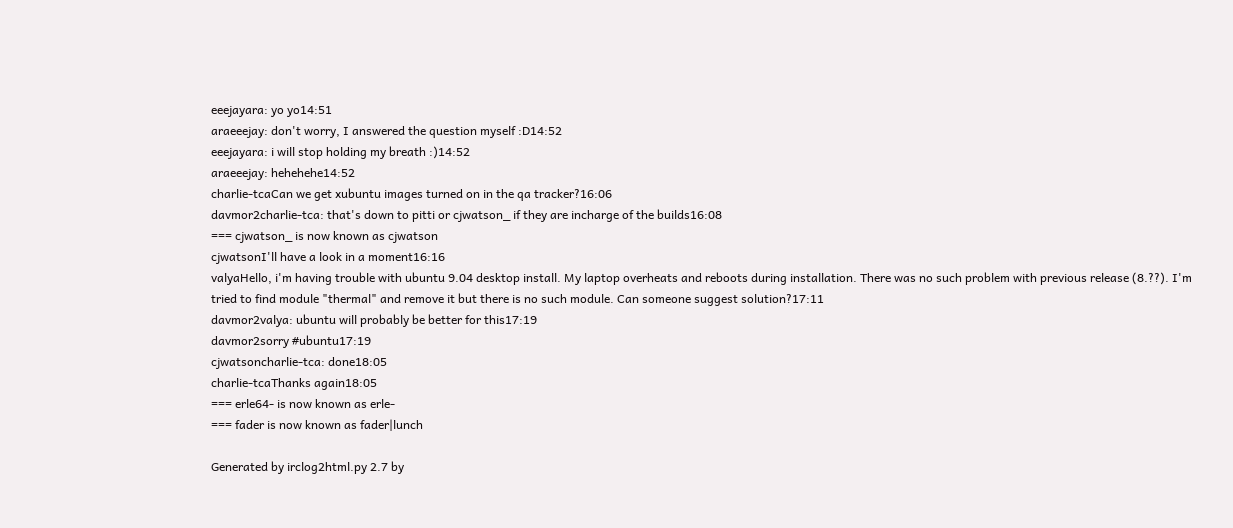eeejayara: yo yo14:51
araeeejay: don't worry, I answered the question myself :D14:52
eeejayara: i will stop holding my breath :)14:52
araeeejay: hehehehe14:52
charlie-tcaCan we get xubuntu images turned on in the qa tracker?16:06
davmor2charlie-tca: that's down to pitti or cjwatson_ if they are incharge of the builds16:08
=== cjwatson_ is now known as cjwatson
cjwatsonI'll have a look in a moment16:16
valyaHello, i'm having trouble with ubuntu 9.04 desktop install. My laptop overheats and reboots during installation. There was no such problem with previous release (8.??). I'm tried to find module "thermal" and remove it but there is no such module. Can someone suggest solution?17:11
davmor2valya: ubuntu will probably be better for this17:19
davmor2sorry #ubuntu17:19
cjwatsoncharlie-tca: done18:05
charlie-tcaThanks again18:05
=== erle64- is now known as erle-
=== fader is now known as fader|lunch

Generated by irclog2html.py 2.7 by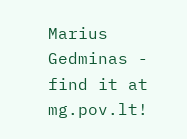Marius Gedminas - find it at mg.pov.lt!